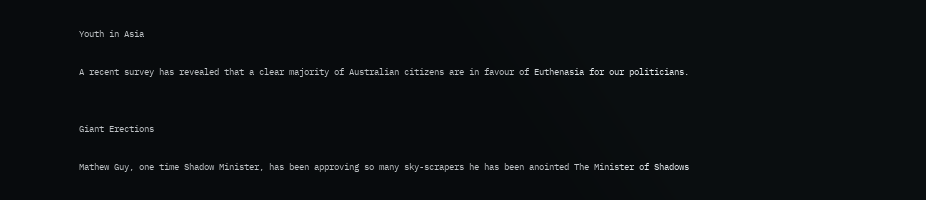Youth in Asia

A recent survey has revealed that a clear majority of Australian citizens are in favour of Euthenasia for our politicians.


Giant Erections

Mathew Guy, one time Shadow Minister, has been approving so many sky-scrapers he has been anointed The Minister of Shadows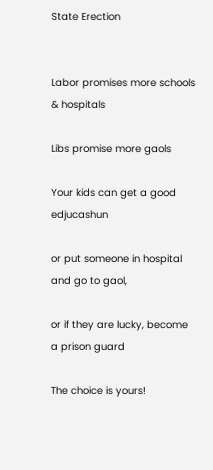State Erection


Labor promises more schools & hospitals

Libs promise more gaols

Your kids can get a good edjucashun

or put someone in hospital and go to gaol,

or if they are lucky, become a prison guard

The choice is yours!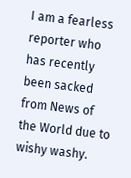I am a fearless reporter who has recently been sacked from News of the World due to wishy washy.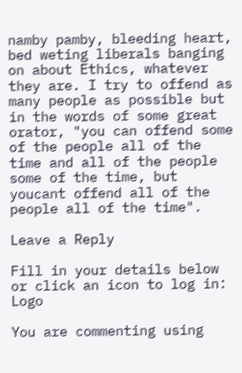namby pamby, bleeding heart, bed weting liberals banging on about Ethics, whatever they are. I try to offend as many people as possible but in the words of some great orator, "you can offend some of the people all of the time and all of the people some of the time, but youcant offend all of the people all of the time".

Leave a Reply

Fill in your details below or click an icon to log in: Logo

You are commenting using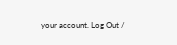your account. Log Out /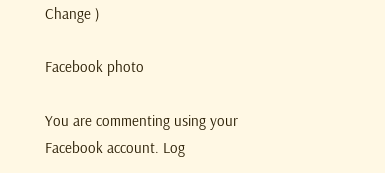Change )

Facebook photo

You are commenting using your Facebook account. Log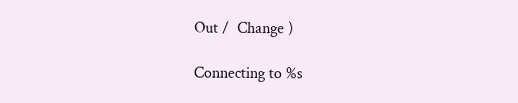Out /  Change )

Connecting to %s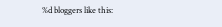%d bloggers like this: